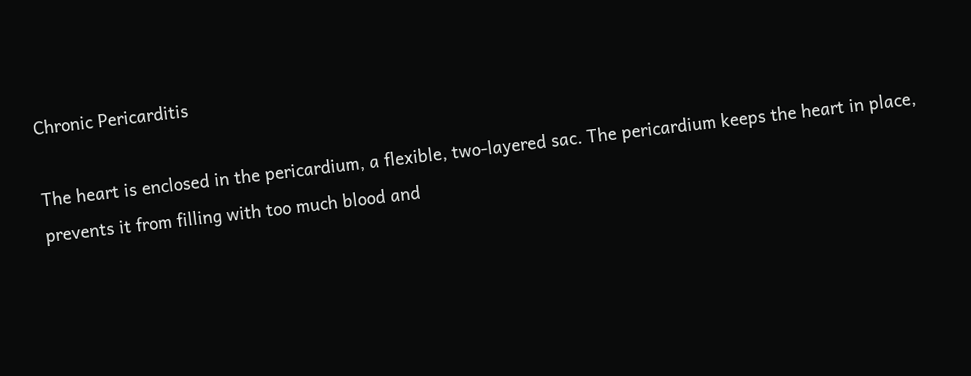Chronic Pericarditis

The heart is enclosed in the pericardium, a flexible, two-layered sac. The pericardium keeps the heart in place, prevents it from filling with too much blood and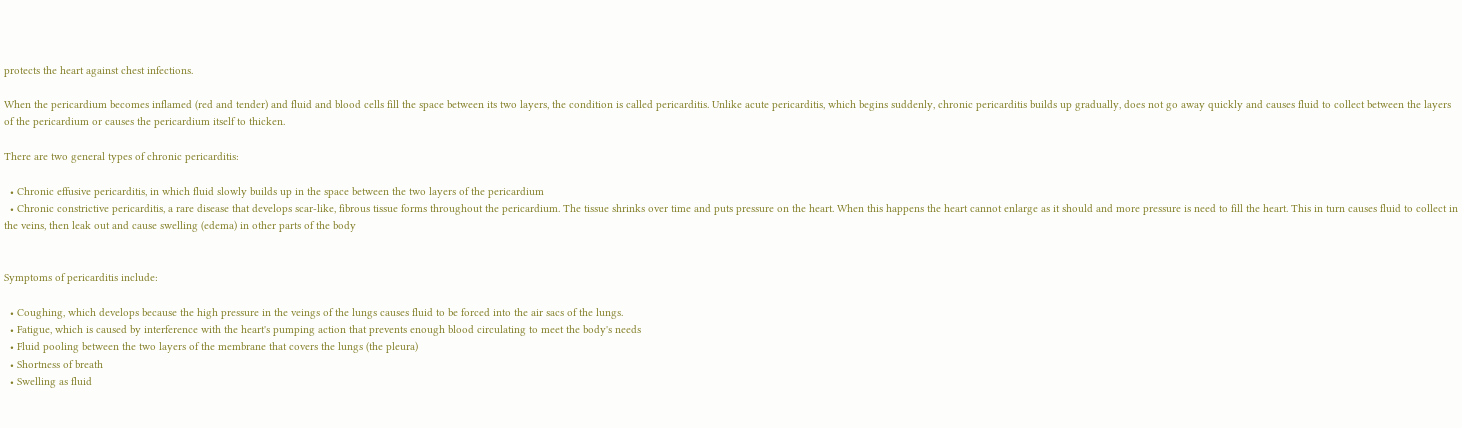protects the heart against chest infections.

When the pericardium becomes inflamed (red and tender) and fluid and blood cells fill the space between its two layers, the condition is called pericarditis. Unlike acute pericarditis, which begins suddenly, chronic pericarditis builds up gradually, does not go away quickly and causes fluid to collect between the layers of the pericardium or causes the pericardium itself to thicken.

There are two general types of chronic pericarditis:

  • Chronic effusive pericarditis, in which fluid slowly builds up in the space between the two layers of the pericardium
  • Chronic constrictive pericarditis, a rare disease that develops scar-like, fibrous tissue forms throughout the pericardium. The tissue shrinks over time and puts pressure on the heart. When this happens the heart cannot enlarge as it should and more pressure is need to fill the heart. This in turn causes fluid to collect in the veins, then leak out and cause swelling (edema) in other parts of the body


Symptoms of pericarditis include:

  • Coughing, which develops because the high pressure in the veings of the lungs causes fluid to be forced into the air sacs of the lungs.
  • Fatigue, which is caused by interference with the heart's pumping action that prevents enough blood circulating to meet the body's needs
  • Fluid pooling between the two layers of the membrane that covers the lungs (the pleura)
  • Shortness of breath
  • Swelling as fluid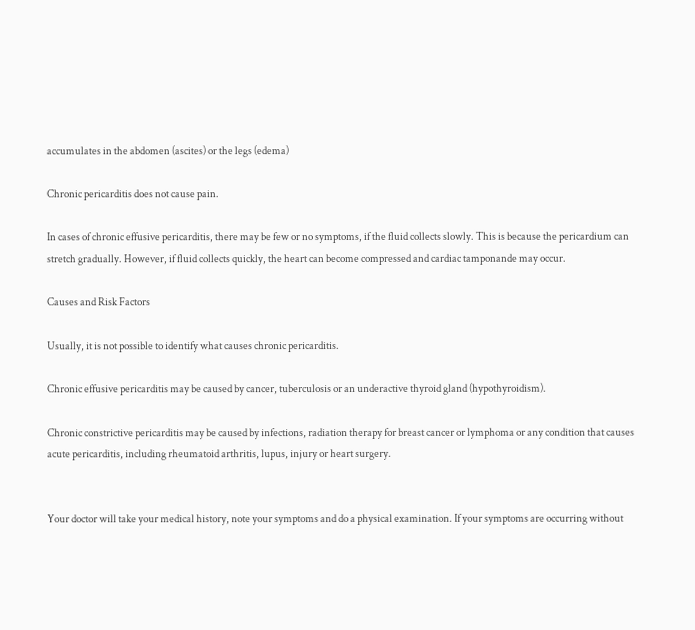accumulates in the abdomen (ascites) or the legs (edema)

Chronic pericarditis does not cause pain.

In cases of chronic effusive pericarditis, there may be few or no symptoms, if the fluid collects slowly. This is because the pericardium can stretch gradually. However, if fluid collects quickly, the heart can become compressed and cardiac tamponande may occur.

Causes and Risk Factors

Usually, it is not possible to identify what causes chronic pericarditis.

Chronic effusive pericarditis may be caused by cancer, tuberculosis or an underactive thyroid gland (hypothyroidism).

Chronic constrictive pericarditis may be caused by infections, radiation therapy for breast cancer or lymphoma or any condition that causes acute pericarditis, including rheumatoid arthritis, lupus, injury or heart surgery.


Your doctor will take your medical history, note your symptoms and do a physical examination. If your symptoms are occurring without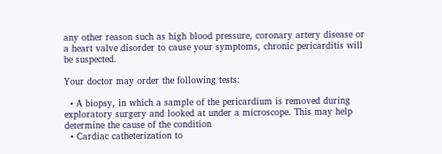any other reason such as high blood pressure, coronary artery disease or a heart valve disorder to cause your symptoms, chronic pericarditis will be suspected.

Your doctor may order the following tests:

  • A biopsy, in which a sample of the pericardium is removed during exploratory surgery and looked at under a microscope. This may help determine the cause of the condition
  • Cardiac catheterization to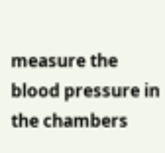measure the blood pressure in the chambers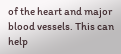of the heart and major blood vessels. This can help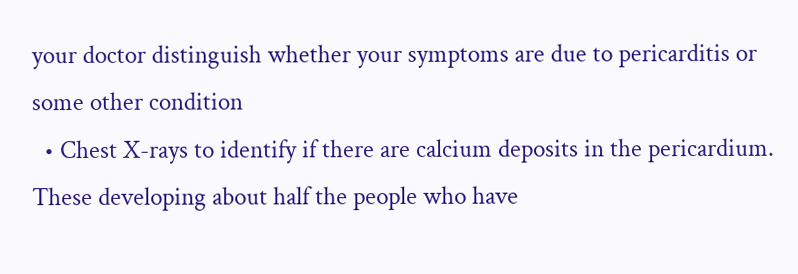your doctor distinguish whether your symptoms are due to pericarditis or some other condition
  • Chest X-rays to identify if there are calcium deposits in the pericardium. These developing about half the people who have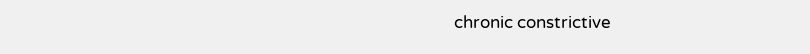chronic constrictive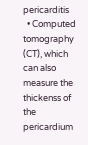pericarditis
  • Computed tomography (CT), which can also measure the thickenss of the pericardium